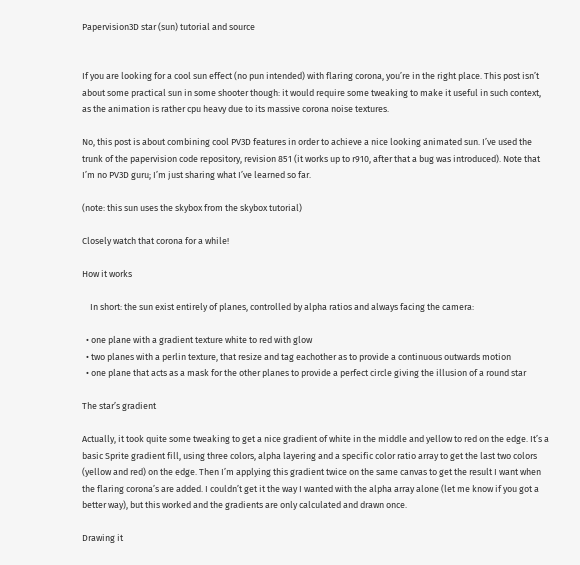Papervision3D star (sun) tutorial and source


If you are looking for a cool sun effect (no pun intended) with flaring corona, you’re in the right place. This post isn’t about some practical sun in some shooter though: it would require some tweaking to make it useful in such context, as the animation is rather cpu heavy due to its massive corona noise textures.

No, this post is about combining cool PV3D features in order to achieve a nice looking animated sun. I’ve used the trunk of the papervision code repository, revision 851 (it works up to r910, after that a bug was introduced). Note that I’m no PV3D guru; I’m just sharing what I’ve learned so far.

(note: this sun uses the skybox from the skybox tutorial)

Closely watch that corona for a while!

How it works

    In short: the sun exist entirely of planes, controlled by alpha ratios and always facing the camera:

  • one plane with a gradient texture white to red with glow
  • two planes with a perlin texture, that resize and tag eachother as to provide a continuous outwards motion
  • one plane that acts as a mask for the other planes to provide a perfect circle giving the illusion of a round star

The star’s gradient

Actually, it took quite some tweaking to get a nice gradient of white in the middle and yellow to red on the edge. It’s a basic Sprite gradient fill, using three colors, alpha layering and a specific color ratio array to get the last two colors (yellow and red) on the edge. Then I’m applying this gradient twice on the same canvas to get the result I want when the flaring corona’s are added. I couldn’t get it the way I wanted with the alpha array alone (let me know if you got a better way), but this worked and the gradients are only calculated and drawn once.

Drawing it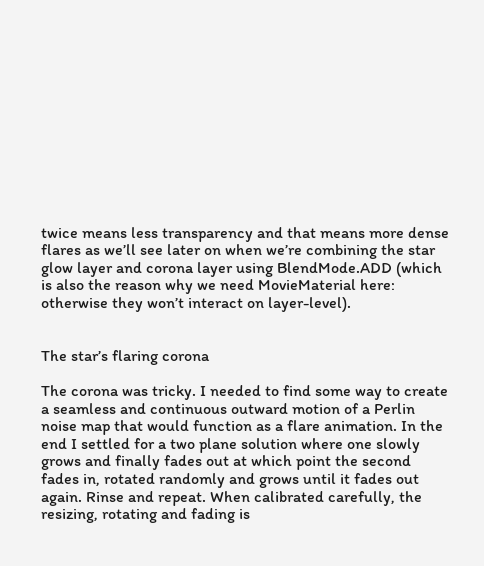twice means less transparency and that means more dense flares as we’ll see later on when we’re combining the star glow layer and corona layer using BlendMode.ADD (which is also the reason why we need MovieMaterial here: otherwise they won’t interact on layer-level).


The star’s flaring corona

The corona was tricky. I needed to find some way to create a seamless and continuous outward motion of a Perlin noise map that would function as a flare animation. In the end I settled for a two plane solution where one slowly grows and finally fades out at which point the second fades in, rotated randomly and grows until it fades out again. Rinse and repeat. When calibrated carefully, the resizing, rotating and fading is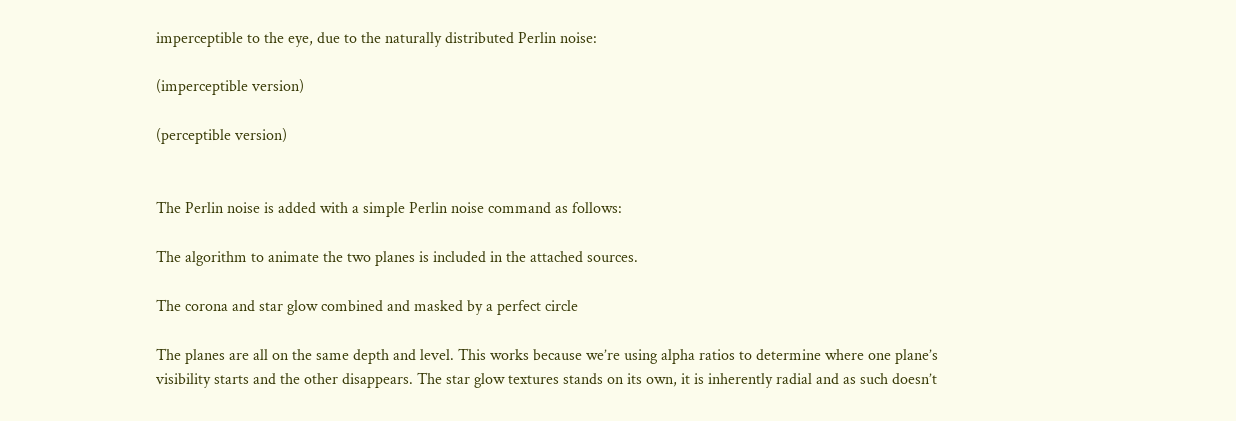imperceptible to the eye, due to the naturally distributed Perlin noise:

(imperceptible version)

(perceptible version)


The Perlin noise is added with a simple Perlin noise command as follows:

The algorithm to animate the two planes is included in the attached sources.

The corona and star glow combined and masked by a perfect circle

The planes are all on the same depth and level. This works because we’re using alpha ratios to determine where one plane’s visibility starts and the other disappears. The star glow textures stands on its own, it is inherently radial and as such doesn’t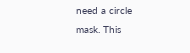need a circle mask. This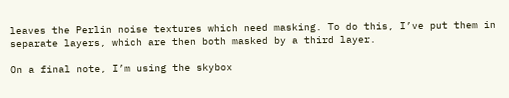leaves the Perlin noise textures which need masking. To do this, I’ve put them in separate layers, which are then both masked by a third layer.

On a final note, I’m using the skybox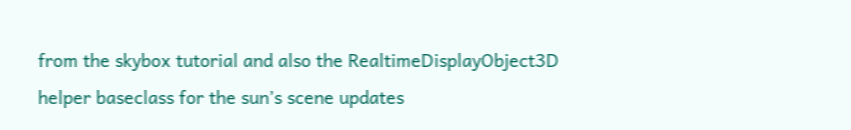from the skybox tutorial and also the RealtimeDisplayObject3D helper baseclass for the sun’s scene updates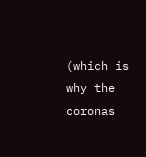(which is why the coronas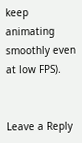keep animating smoothly even at low FPS).


Leave a Reply